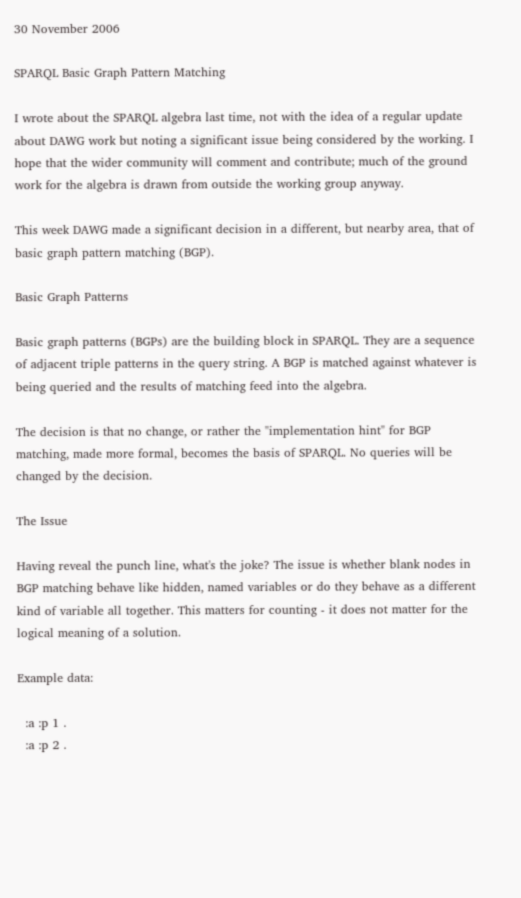30 November 2006

SPARQL Basic Graph Pattern Matching

I wrote about the SPARQL algebra last time, not with the idea of a regular update about DAWG work but noting a significant issue being considered by the working. I hope that the wider community will comment and contribute; much of the ground work for the algebra is drawn from outside the working group anyway.

This week DAWG made a significant decision in a different, but nearby area, that of basic graph pattern matching (BGP).

Basic Graph Patterns

Basic graph patterns (BGPs) are the building block in SPARQL. They are a sequence of adjacent triple patterns in the query string. A BGP is matched against whatever is being queried and the results of matching feed into the algebra.

The decision is that no change, or rather the "implementation hint" for BGP matching, made more formal, becomes the basis of SPARQL. No queries will be changed by the decision.

The Issue

Having reveal the punch line, what's the joke? The issue is whether blank nodes in BGP matching behave like hidden, named variables or do they behave as a different kind of variable all together. This matters for counting - it does not matter for the logical meaning of a solution.

Example data:

  :a :p 1 .
  :a :p 2 .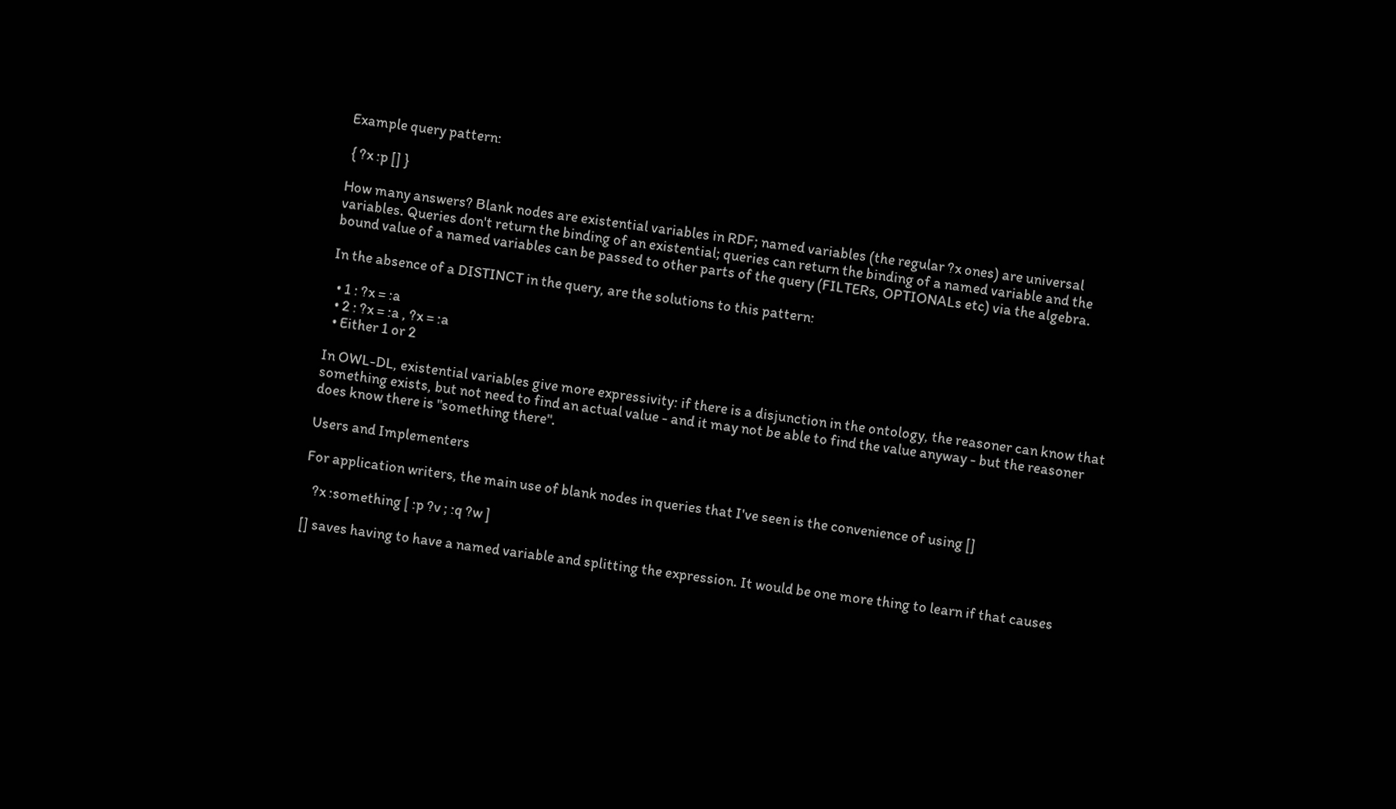Example query pattern:

 { ?x :p [] }

How many answers? Blank nodes are existential variables in RDF; named variables (the regular ?x ones) are universal variables. Queries don't return the binding of an existential; queries can return the binding of a named variable and the bound value of a named variables can be passed to other parts of the query (FILTERs, OPTIONALs etc) via the algebra.

In the absence of a DISTINCT in the query, are the solutions to this pattern:

  • 1 : ?x = :a
  • 2 : ?x = :a , ?x = :a
  • Either 1 or 2

In OWL-DL, existential variables give more expressivity: if there is a disjunction in the ontology, the reasoner can know that something exists, but not need to find an actual value - and it may not be able to find the value anyway - but the reasoner does know there is "something there".

Users and Implementers

For application writers, the main use of blank nodes in queries that I've seen is the convenience of using []

   ?x :something [ :p ?v ; :q ?w ]

[] saves having to have a named variable and splitting the expression. It would be one more thing to learn if that causes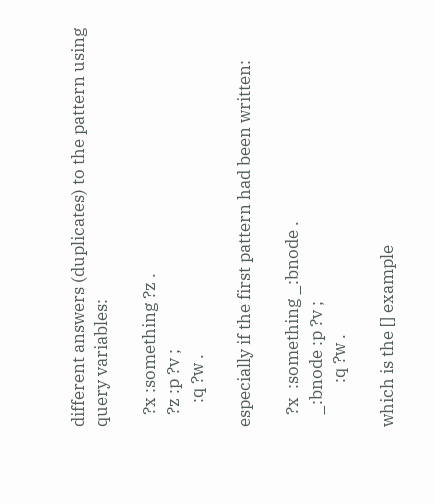different answers (duplicates) to the pattern using query variables:

   ?x :something ?z .
   ?z :p ?v ;
      :q ?w .

especially if the first pattern had been written:

   ?x  :something _:bnode .
   _:bnode :p ?v ;
           :q ?w .

which is the [] example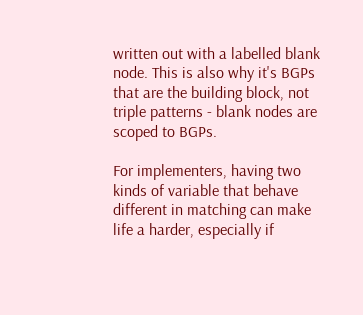written out with a labelled blank node. This is also why it's BGPs that are the building block, not triple patterns - blank nodes are scoped to BGPs.

For implementers, having two kinds of variable that behave different in matching can make life a harder, especially if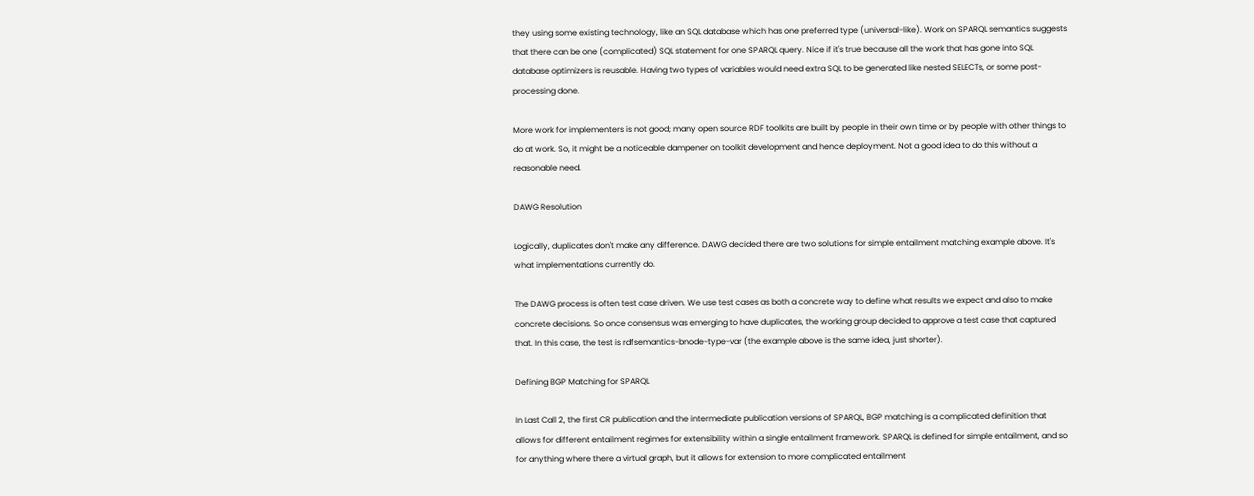they using some existing technology, like an SQL database which has one preferred type (universal-like). Work on SPARQL semantics suggests that there can be one (complicated) SQL statement for one SPARQL query. Nice if it's true because all the work that has gone into SQL database optimizers is reusable. Having two types of variables would need extra SQL to be generated like nested SELECTs, or some post-processing done.

More work for implementers is not good; many open source RDF toolkits are built by people in their own time or by people with other things to do at work. So, it might be a noticeable dampener on toolkit development and hence deployment. Not a good idea to do this without a reasonable need.

DAWG Resolution

Logically, duplicates don't make any difference. DAWG decided there are two solutions for simple entailment matching example above. It's what implementations currently do.

The DAWG process is often test case driven. We use test cases as both a concrete way to define what results we expect and also to make concrete decisions. So once consensus was emerging to have duplicates, the working group decided to approve a test case that captured that. In this case, the test is rdfsemantics-bnode-type-var (the example above is the same idea, just shorter).

Defining BGP Matching for SPARQL

In Last Call 2, the first CR publication and the intermediate publication versions of SPARQL, BGP matching is a complicated definition that allows for different entailment regimes for extensibility within a single entailment framework. SPARQL is defined for simple entailment, and so for anything where there a virtual graph, but it allows for extension to more complicated entailment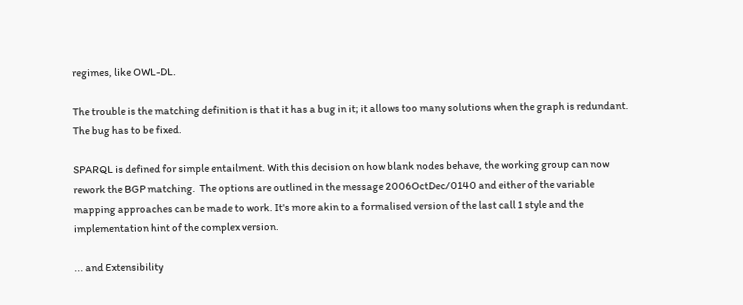regimes, like OWL-DL.

The trouble is the matching definition is that it has a bug in it; it allows too many solutions when the graph is redundant. The bug has to be fixed.

SPARQL is defined for simple entailment. With this decision on how blank nodes behave, the working group can now rework the BGP matching.  The options are outlined in the message 2006OctDec/0140 and either of the variable mapping approaches can be made to work. It's more akin to a formalised version of the last call 1 style and the implementation hint of the complex version.

... and Extensibility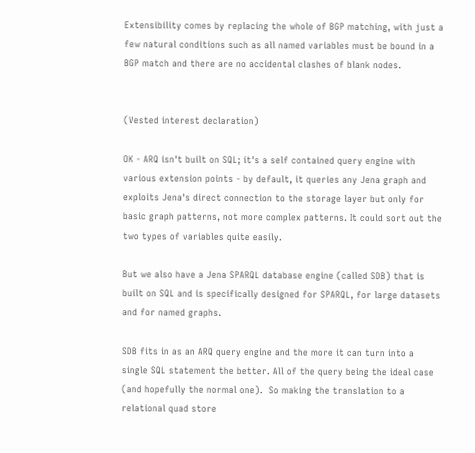Extensibility comes by replacing the whole of BGP matching, with just a few natural conditions such as all named variables must be bound in a BGP match and there are no accidental clashes of blank nodes.


(Vested interest declaration)

OK - ARQ isn't built on SQL; it's a self contained query engine with various extension points - by default, it queries any Jena graph and exploits Jena's direct connection to the storage layer but only for basic graph patterns, not more complex patterns. It could sort out the two types of variables quite easily.

But we also have a Jena SPARQL database engine (called SDB) that is built on SQL and is specifically designed for SPARQL, for large datasets and for named graphs.

SDB fits in as an ARQ query engine and the more it can turn into a single SQL statement the better. All of the query being the ideal case (and hopefully the normal one).  So making the translation to a relational quad store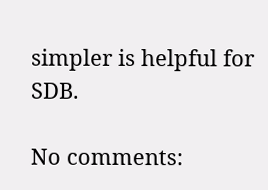simpler is helpful for SDB.

No comments: